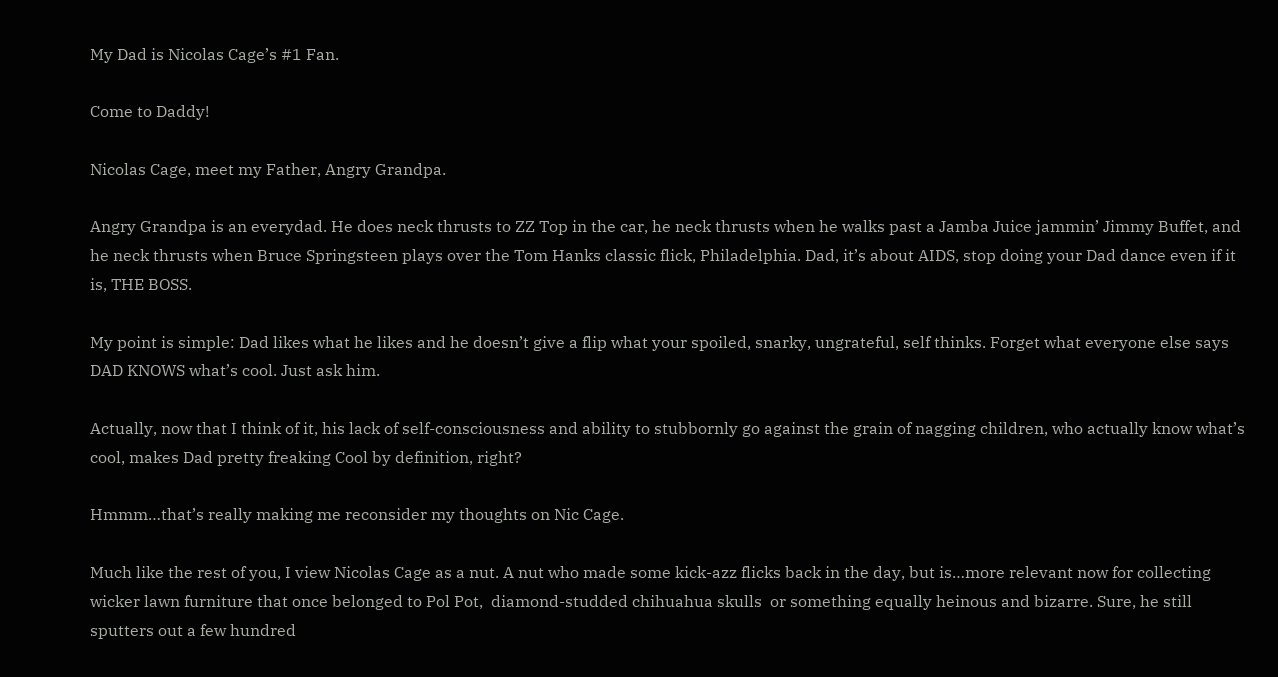My Dad is Nicolas Cage’s #1 Fan.

Come to Daddy!

Nicolas Cage, meet my Father, Angry Grandpa.

Angry Grandpa is an everydad. He does neck thrusts to ZZ Top in the car, he neck thrusts when he walks past a Jamba Juice jammin’ Jimmy Buffet, and he neck thrusts when Bruce Springsteen plays over the Tom Hanks classic flick, Philadelphia. Dad, it’s about AIDS, stop doing your Dad dance even if it is, THE BOSS.

My point is simple: Dad likes what he likes and he doesn’t give a flip what your spoiled, snarky, ungrateful, self thinks. Forget what everyone else says DAD KNOWS what’s cool. Just ask him.

Actually, now that I think of it, his lack of self-consciousness and ability to stubbornly go against the grain of nagging children, who actually know what’s cool, makes Dad pretty freaking Cool by definition, right?

Hmmm…that’s really making me reconsider my thoughts on Nic Cage.

Much like the rest of you, I view Nicolas Cage as a nut. A nut who made some kick-azz flicks back in the day, but is…more relevant now for collecting wicker lawn furniture that once belonged to Pol Pot,  diamond-studded chihuahua skulls  or something equally heinous and bizarre. Sure, he still sputters out a few hundred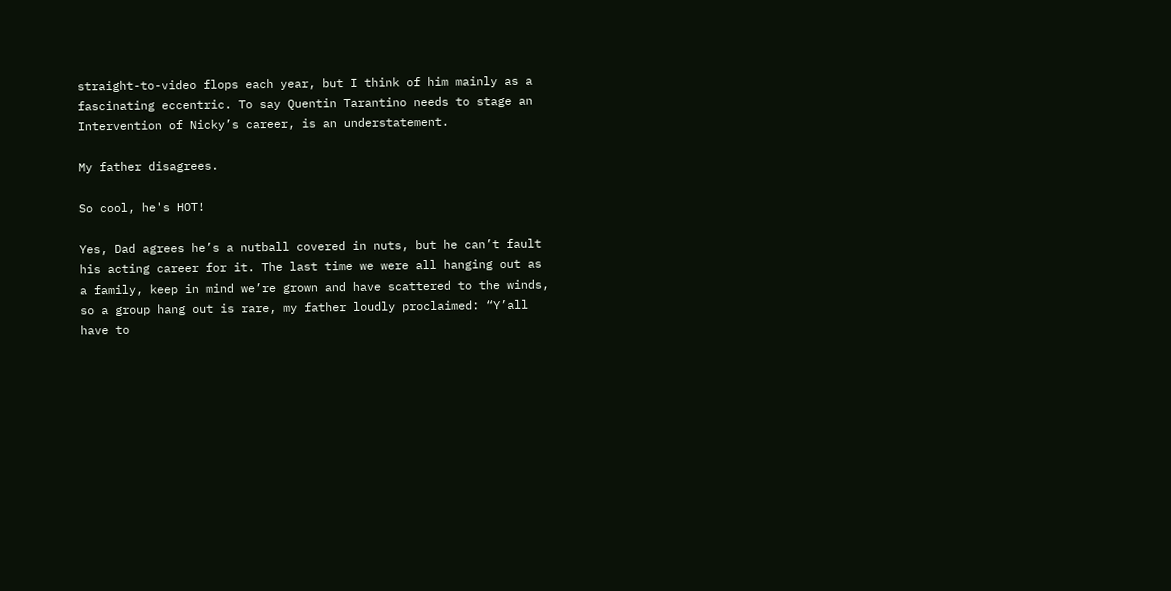straight-to-video flops each year, but I think of him mainly as a fascinating eccentric. To say Quentin Tarantino needs to stage an Intervention of Nicky’s career, is an understatement.

My father disagrees.

So cool, he's HOT!

Yes, Dad agrees he’s a nutball covered in nuts, but he can’t fault his acting career for it. The last time we were all hanging out as a family, keep in mind we’re grown and have scattered to the winds, so a group hang out is rare, my father loudly proclaimed: “Y’all have to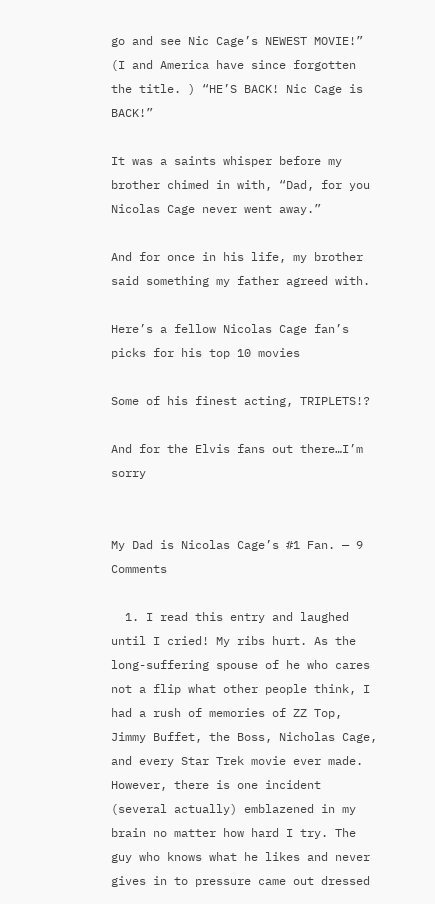go and see Nic Cage’s NEWEST MOVIE!” (I and America have since forgotten the title. ) “HE’S BACK! Nic Cage is BACK!”

It was a saints whisper before my brother chimed in with, “Dad, for you Nicolas Cage never went away.”

And for once in his life, my brother said something my father agreed with.

Here’s a fellow Nicolas Cage fan’s picks for his top 10 movies

Some of his finest acting, TRIPLETS!?

And for the Elvis fans out there…I’m sorry


My Dad is Nicolas Cage’s #1 Fan. — 9 Comments

  1. I read this entry and laughed until I cried! My ribs hurt. As the long-suffering spouse of he who cares not a flip what other people think, I had a rush of memories of ZZ Top, Jimmy Buffet, the Boss, Nicholas Cage, and every Star Trek movie ever made. However, there is one incident (several actually) emblazened in my brain no matter how hard I try. The guy who knows what he likes and never gives in to pressure came out dressed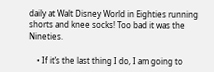daily at Walt Disney World in Eighties running shorts and knee socks! Too bad it was the Nineties.

    • If it’s the last thing I do, I am going to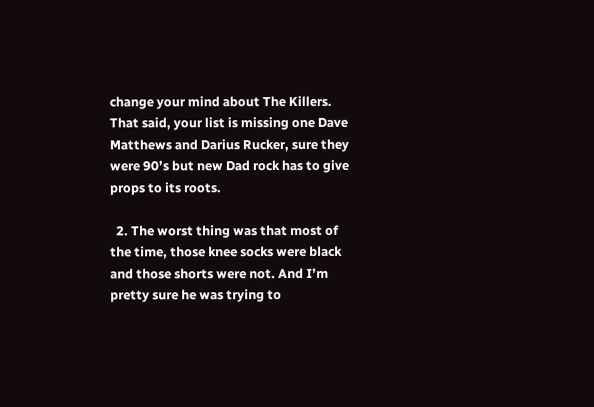change your mind about The Killers. That said, your list is missing one Dave Matthews and Darius Rucker, sure they were 90’s but new Dad rock has to give props to its roots.

  2. The worst thing was that most of the time, those knee socks were black and those shorts were not. And I’m pretty sure he was trying to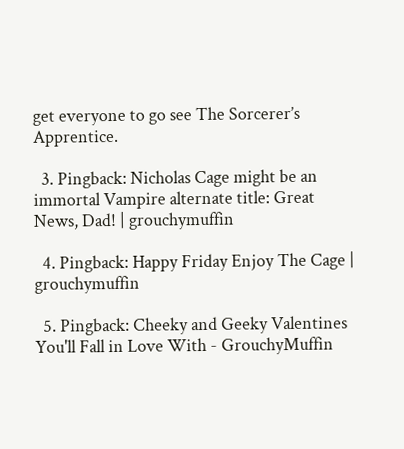get everyone to go see The Sorcerer’s Apprentice.

  3. Pingback: Nicholas Cage might be an immortal Vampire alternate title: Great News, Dad! | grouchymuffin

  4. Pingback: Happy Friday Enjoy The Cage | grouchymuffin

  5. Pingback: Cheeky and Geeky Valentines You'll Fall in Love With - GrouchyMuffin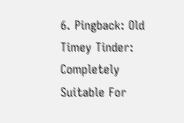6. Pingback: Old Timey Tinder: Completely Suitable For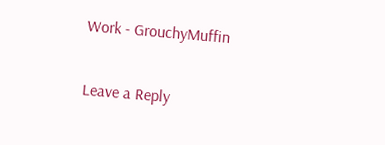Work - GrouchyMuffin

Leave a Reply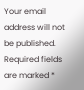Your email address will not be published. Required fields are marked *